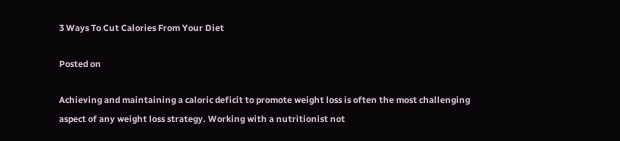3 Ways To Cut Calories From Your Diet

Posted on

Achieving and maintaining a caloric deficit to promote weight loss is often the most challenging aspect of any weight loss strategy. Working with a nutritionist not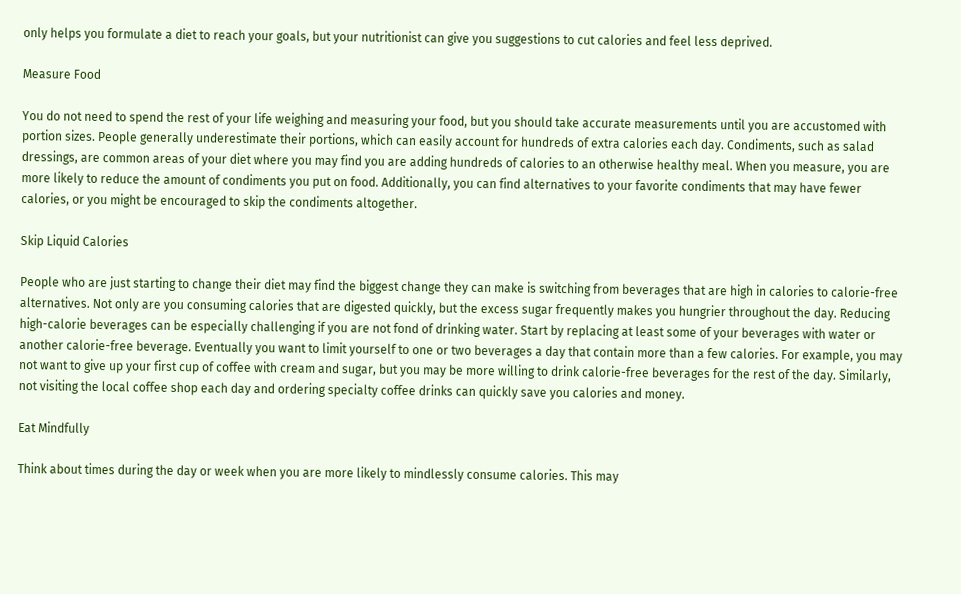only helps you formulate a diet to reach your goals, but your nutritionist can give you suggestions to cut calories and feel less deprived.

Measure Food

You do not need to spend the rest of your life weighing and measuring your food, but you should take accurate measurements until you are accustomed with portion sizes. People generally underestimate their portions, which can easily account for hundreds of extra calories each day. Condiments, such as salad dressings, are common areas of your diet where you may find you are adding hundreds of calories to an otherwise healthy meal. When you measure, you are more likely to reduce the amount of condiments you put on food. Additionally, you can find alternatives to your favorite condiments that may have fewer calories, or you might be encouraged to skip the condiments altogether.

Skip Liquid Calories

People who are just starting to change their diet may find the biggest change they can make is switching from beverages that are high in calories to calorie-free alternatives. Not only are you consuming calories that are digested quickly, but the excess sugar frequently makes you hungrier throughout the day. Reducing high-calorie beverages can be especially challenging if you are not fond of drinking water. Start by replacing at least some of your beverages with water or another calorie-free beverage. Eventually you want to limit yourself to one or two beverages a day that contain more than a few calories. For example, you may not want to give up your first cup of coffee with cream and sugar, but you may be more willing to drink calorie-free beverages for the rest of the day. Similarly, not visiting the local coffee shop each day and ordering specialty coffee drinks can quickly save you calories and money.

Eat Mindfully

Think about times during the day or week when you are more likely to mindlessly consume calories. This may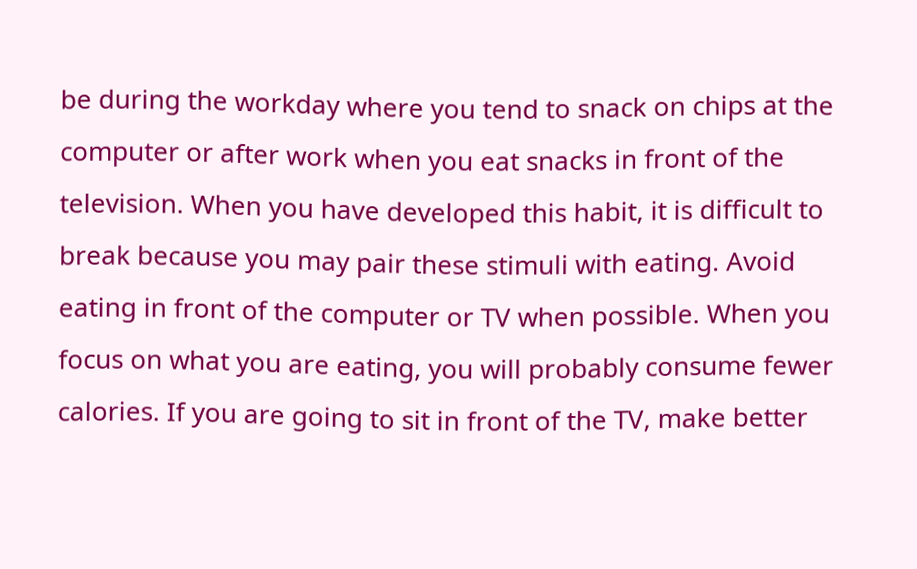be during the workday where you tend to snack on chips at the computer or after work when you eat snacks in front of the television. When you have developed this habit, it is difficult to break because you may pair these stimuli with eating. Avoid eating in front of the computer or TV when possible. When you focus on what you are eating, you will probably consume fewer calories. If you are going to sit in front of the TV, make better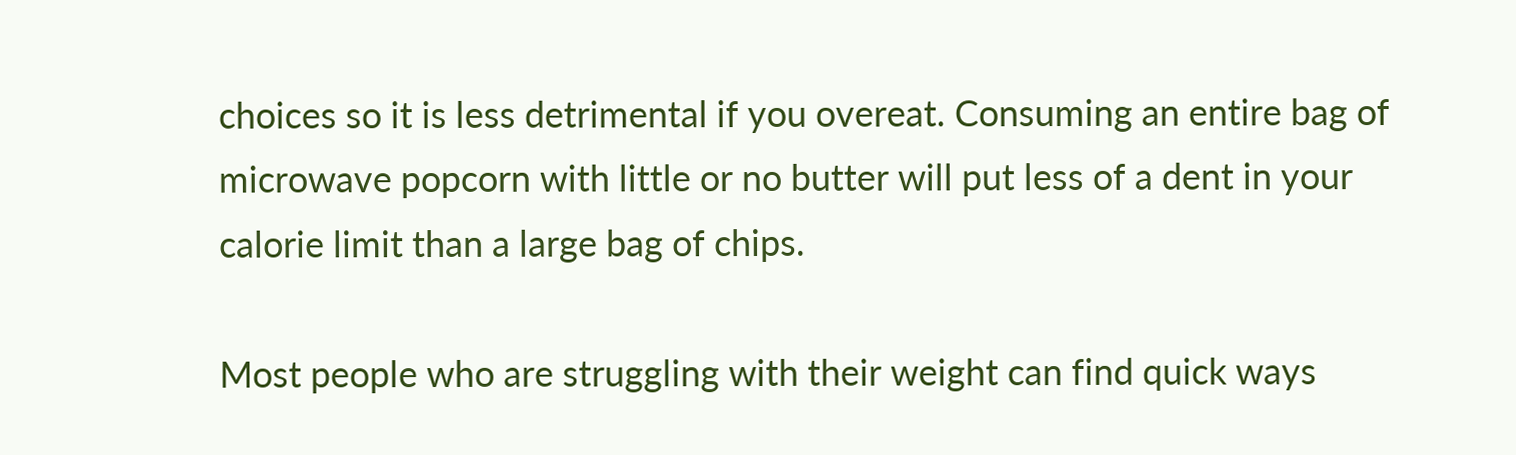choices so it is less detrimental if you overeat. Consuming an entire bag of microwave popcorn with little or no butter will put less of a dent in your calorie limit than a large bag of chips.

Most people who are struggling with their weight can find quick ways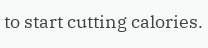to start cutting calories.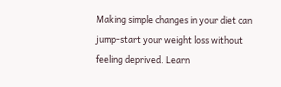Making simple changes in your diet can jump-start your weight loss without feeling deprived. Learn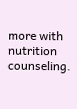more with nutrition counseling.